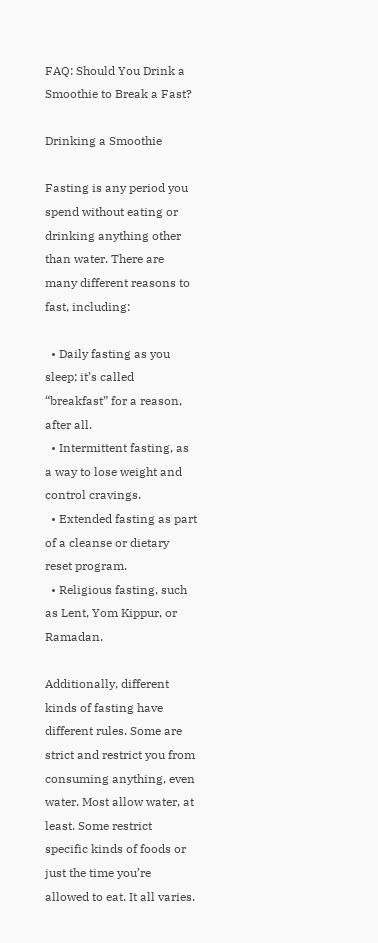FAQ: Should You Drink a Smoothie to Break a Fast?

Drinking a Smoothie

Fasting is any period you spend without eating or drinking anything other than water. There are many different reasons to fast, including:

  • Daily fasting as you sleep; it’s called “breakfast” for a reason, after all.
  • Intermittent fasting, as a way to lose weight and control cravings.
  • Extended fasting as part of a cleanse or dietary reset program.
  • Religious fasting, such as Lent, Yom Kippur, or Ramadan.

Additionally, different kinds of fasting have different rules. Some are strict and restrict you from consuming anything, even water. Most allow water, at least. Some restrict specific kinds of foods or just the time you’re allowed to eat. It all varies.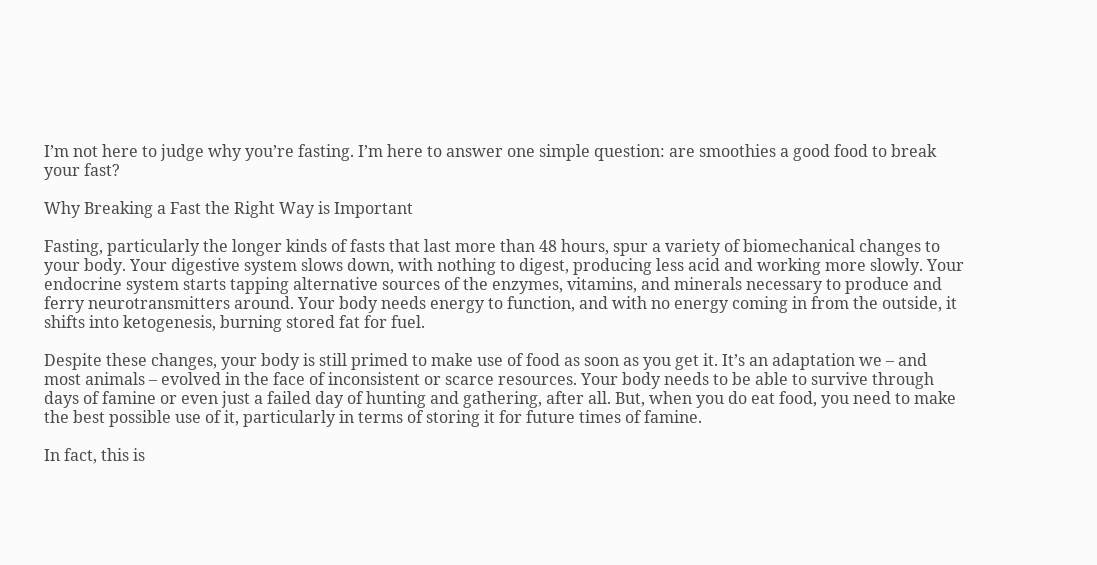I’m not here to judge why you’re fasting. I’m here to answer one simple question: are smoothies a good food to break your fast?

Why Breaking a Fast the Right Way is Important

Fasting, particularly the longer kinds of fasts that last more than 48 hours, spur a variety of biomechanical changes to your body. Your digestive system slows down, with nothing to digest, producing less acid and working more slowly. Your endocrine system starts tapping alternative sources of the enzymes, vitamins, and minerals necessary to produce and ferry neurotransmitters around. Your body needs energy to function, and with no energy coming in from the outside, it shifts into ketogenesis, burning stored fat for fuel.

Despite these changes, your body is still primed to make use of food as soon as you get it. It’s an adaptation we – and most animals – evolved in the face of inconsistent or scarce resources. Your body needs to be able to survive through days of famine or even just a failed day of hunting and gathering, after all. But, when you do eat food, you need to make the best possible use of it, particularly in terms of storing it for future times of famine.

In fact, this is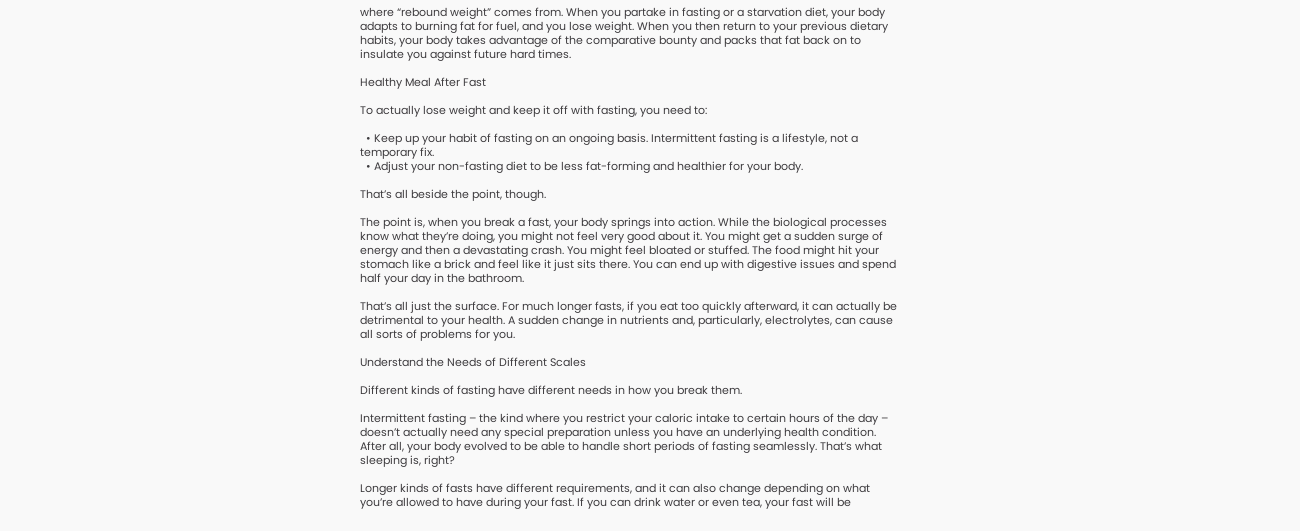where “rebound weight” comes from. When you partake in fasting or a starvation diet, your body adapts to burning fat for fuel, and you lose weight. When you then return to your previous dietary habits, your body takes advantage of the comparative bounty and packs that fat back on to insulate you against future hard times.

Healthy Meal After Fast

To actually lose weight and keep it off with fasting, you need to:

  • Keep up your habit of fasting on an ongoing basis. Intermittent fasting is a lifestyle, not a temporary fix.
  • Adjust your non-fasting diet to be less fat-forming and healthier for your body.

That’s all beside the point, though.

The point is, when you break a fast, your body springs into action. While the biological processes know what they’re doing, you might not feel very good about it. You might get a sudden surge of energy and then a devastating crash. You might feel bloated or stuffed. The food might hit your stomach like a brick and feel like it just sits there. You can end up with digestive issues and spend half your day in the bathroom.

That’s all just the surface. For much longer fasts, if you eat too quickly afterward, it can actually be detrimental to your health. A sudden change in nutrients and, particularly, electrolytes, can cause all sorts of problems for you.

Understand the Needs of Different Scales

Different kinds of fasting have different needs in how you break them.

Intermittent fasting – the kind where you restrict your caloric intake to certain hours of the day – doesn’t actually need any special preparation unless you have an underlying health condition. After all, your body evolved to be able to handle short periods of fasting seamlessly. That’s what sleeping is, right?

Longer kinds of fasts have different requirements, and it can also change depending on what you’re allowed to have during your fast. If you can drink water or even tea, your fast will be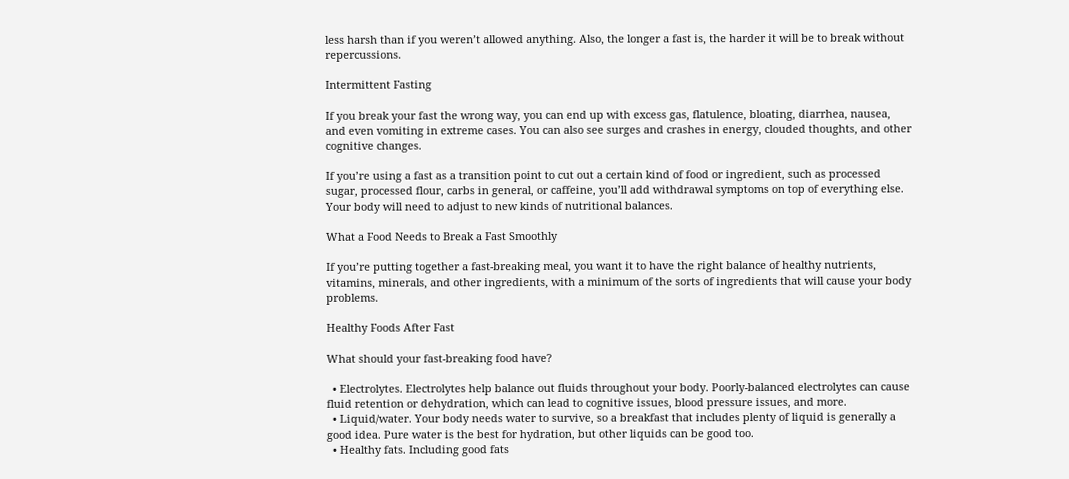less harsh than if you weren’t allowed anything. Also, the longer a fast is, the harder it will be to break without repercussions.

Intermittent Fasting

If you break your fast the wrong way, you can end up with excess gas, flatulence, bloating, diarrhea, nausea, and even vomiting in extreme cases. You can also see surges and crashes in energy, clouded thoughts, and other cognitive changes.

If you’re using a fast as a transition point to cut out a certain kind of food or ingredient, such as processed sugar, processed flour, carbs in general, or caffeine, you’ll add withdrawal symptoms on top of everything else. Your body will need to adjust to new kinds of nutritional balances.

What a Food Needs to Break a Fast Smoothly

If you’re putting together a fast-breaking meal, you want it to have the right balance of healthy nutrients, vitamins, minerals, and other ingredients, with a minimum of the sorts of ingredients that will cause your body problems.

Healthy Foods After Fast

What should your fast-breaking food have?

  • Electrolytes. Electrolytes help balance out fluids throughout your body. Poorly-balanced electrolytes can cause fluid retention or dehydration, which can lead to cognitive issues, blood pressure issues, and more.
  • Liquid/water. Your body needs water to survive, so a breakfast that includes plenty of liquid is generally a good idea. Pure water is the best for hydration, but other liquids can be good too.
  • Healthy fats. Including good fats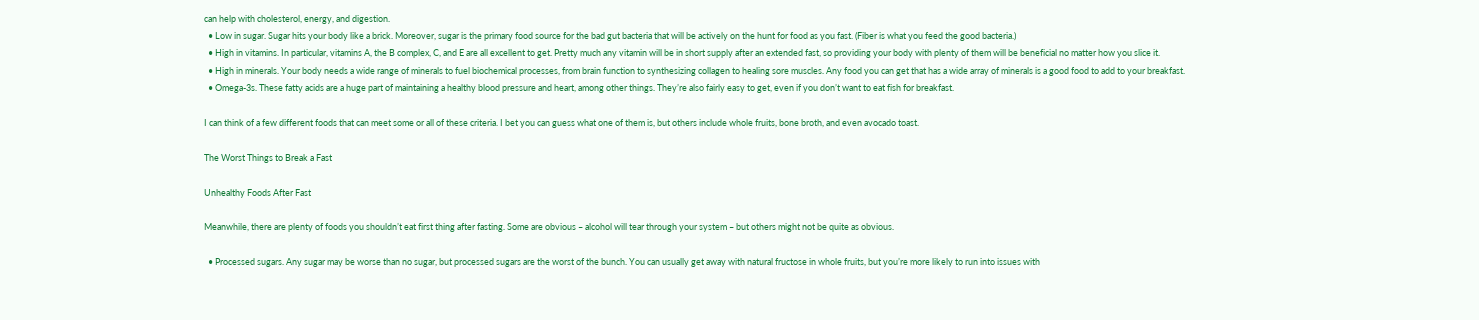can help with cholesterol, energy, and digestion.
  • Low in sugar. Sugar hits your body like a brick. Moreover, sugar is the primary food source for the bad gut bacteria that will be actively on the hunt for food as you fast. (Fiber is what you feed the good bacteria.)
  • High in vitamins. In particular, vitamins A, the B complex, C, and E are all excellent to get. Pretty much any vitamin will be in short supply after an extended fast, so providing your body with plenty of them will be beneficial no matter how you slice it.
  • High in minerals. Your body needs a wide range of minerals to fuel biochemical processes, from brain function to synthesizing collagen to healing sore muscles. Any food you can get that has a wide array of minerals is a good food to add to your breakfast.
  • Omega-3s. These fatty acids are a huge part of maintaining a healthy blood pressure and heart, among other things. They’re also fairly easy to get, even if you don’t want to eat fish for breakfast.

I can think of a few different foods that can meet some or all of these criteria. I bet you can guess what one of them is, but others include whole fruits, bone broth, and even avocado toast.

The Worst Things to Break a Fast

Unhealthy Foods After Fast

Meanwhile, there are plenty of foods you shouldn’t eat first thing after fasting. Some are obvious – alcohol will tear through your system – but others might not be quite as obvious.

  • Processed sugars. Any sugar may be worse than no sugar, but processed sugars are the worst of the bunch. You can usually get away with natural fructose in whole fruits, but you’re more likely to run into issues with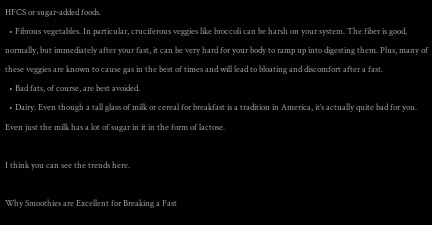HFCS or sugar-added foods.
  • Fibrous vegetables. In particular, cruciferous veggies like broccoli can be harsh on your system. The fiber is good, normally, but immediately after your fast, it can be very hard for your body to ramp up into digesting them. Plus, many of these veggies are known to cause gas in the best of times and will lead to bloating and discomfort after a fast.
  • Bad fats, of course, are best avoided.
  • Dairy. Even though a tall glass of milk or cereal for breakfast is a tradition in America, it’s actually quite bad for you. Even just the milk has a lot of sugar in it in the form of lactose.

I think you can see the trends here.

Why Smoothies are Excellent for Breaking a Fast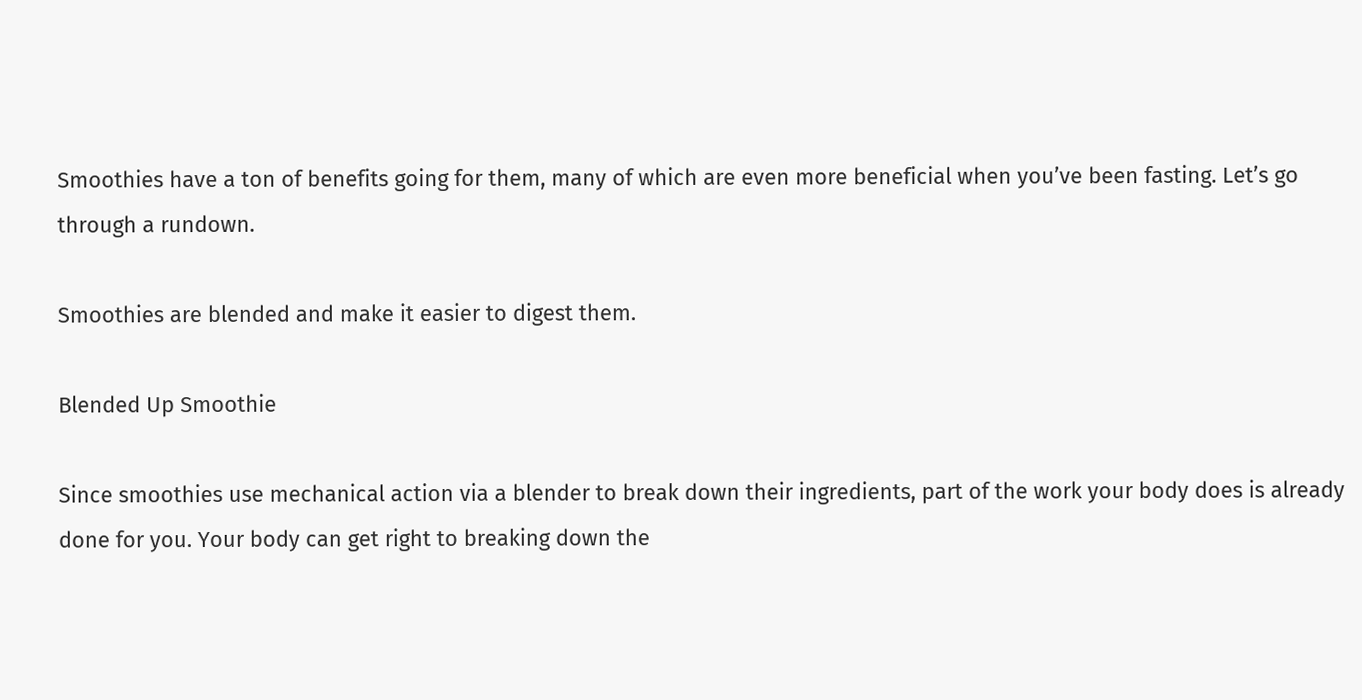Smoothies have a ton of benefits going for them, many of which are even more beneficial when you’ve been fasting. Let’s go through a rundown.

Smoothies are blended and make it easier to digest them.

Blended Up Smoothie

Since smoothies use mechanical action via a blender to break down their ingredients, part of the work your body does is already done for you. Your body can get right to breaking down the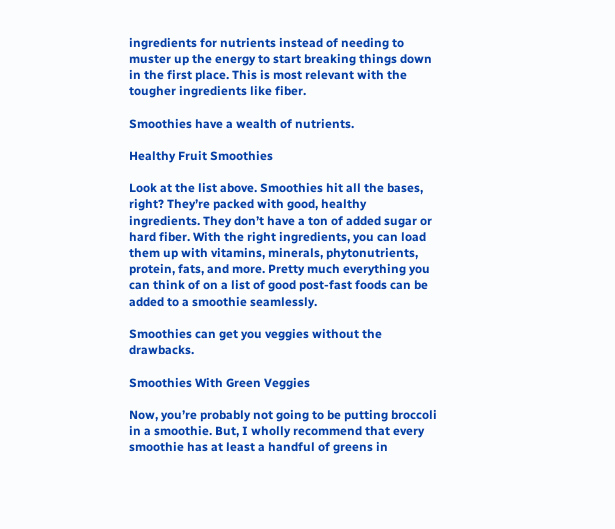ingredients for nutrients instead of needing to muster up the energy to start breaking things down in the first place. This is most relevant with the tougher ingredients like fiber.

Smoothies have a wealth of nutrients.

Healthy Fruit Smoothies

Look at the list above. Smoothies hit all the bases, right? They’re packed with good, healthy ingredients. They don’t have a ton of added sugar or hard fiber. With the right ingredients, you can load them up with vitamins, minerals, phytonutrients, protein, fats, and more. Pretty much everything you can think of on a list of good post-fast foods can be added to a smoothie seamlessly.

Smoothies can get you veggies without the drawbacks.

Smoothies With Green Veggies

Now, you’re probably not going to be putting broccoli in a smoothie. But, I wholly recommend that every smoothie has at least a handful of greens in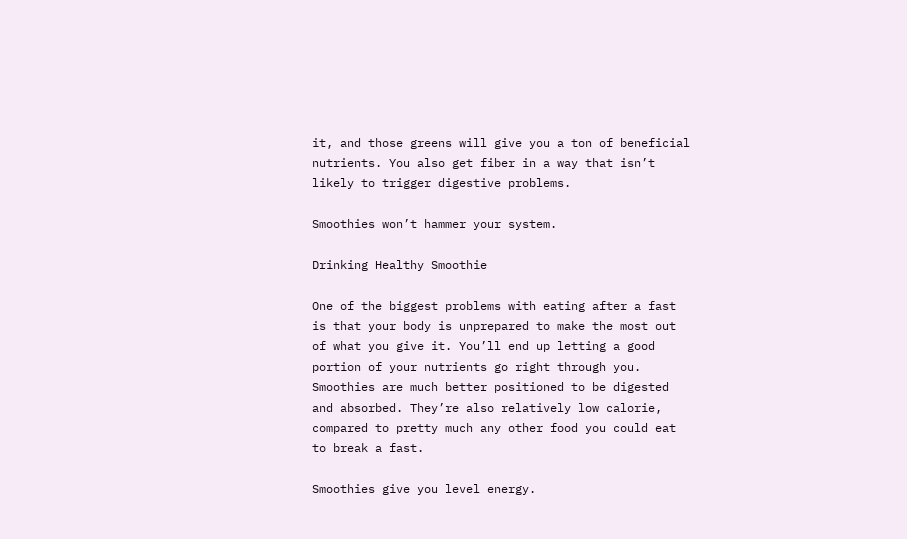it, and those greens will give you a ton of beneficial nutrients. You also get fiber in a way that isn’t likely to trigger digestive problems.

Smoothies won’t hammer your system.

Drinking Healthy Smoothie

One of the biggest problems with eating after a fast is that your body is unprepared to make the most out of what you give it. You’ll end up letting a good portion of your nutrients go right through you. Smoothies are much better positioned to be digested and absorbed. They’re also relatively low calorie, compared to pretty much any other food you could eat to break a fast.

Smoothies give you level energy.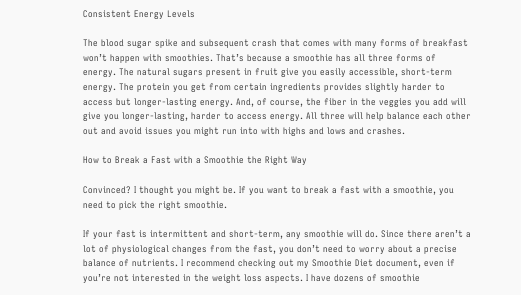Consistent Energy Levels

The blood sugar spike and subsequent crash that comes with many forms of breakfast won’t happen with smoothies. That’s because a smoothie has all three forms of energy. The natural sugars present in fruit give you easily accessible, short-term energy. The protein you get from certain ingredients provides slightly harder to access but longer-lasting energy. And, of course, the fiber in the veggies you add will give you longer-lasting, harder to access energy. All three will help balance each other out and avoid issues you might run into with highs and lows and crashes.

How to Break a Fast with a Smoothie the Right Way

Convinced? I thought you might be. If you want to break a fast with a smoothie, you need to pick the right smoothie.

If your fast is intermittent and short-term, any smoothie will do. Since there aren’t a lot of physiological changes from the fast, you don’t need to worry about a precise balance of nutrients. I recommend checking out my Smoothie Diet document, even if you’re not interested in the weight loss aspects. I have dozens of smoothie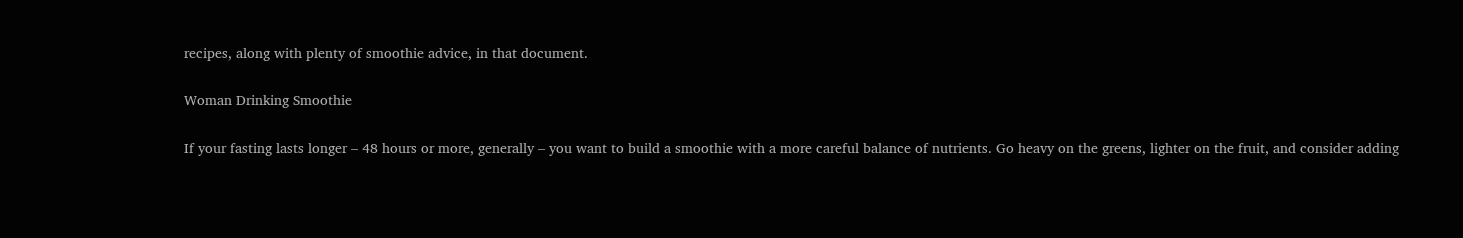recipes, along with plenty of smoothie advice, in that document.

Woman Drinking Smoothie

If your fasting lasts longer – 48 hours or more, generally – you want to build a smoothie with a more careful balance of nutrients. Go heavy on the greens, lighter on the fruit, and consider adding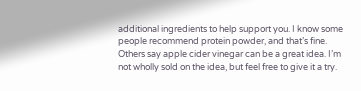additional ingredients to help support you. I know some people recommend protein powder, and that’s fine. Others say apple cider vinegar can be a great idea. I’m not wholly sold on the idea, but feel free to give it a try.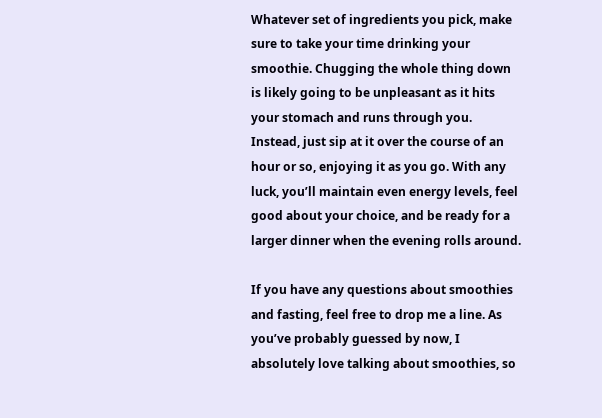Whatever set of ingredients you pick, make sure to take your time drinking your smoothie. Chugging the whole thing down is likely going to be unpleasant as it hits your stomach and runs through you. Instead, just sip at it over the course of an hour or so, enjoying it as you go. With any luck, you’ll maintain even energy levels, feel good about your choice, and be ready for a larger dinner when the evening rolls around.

If you have any questions about smoothies and fasting, feel free to drop me a line. As you’ve probably guessed by now, I absolutely love talking about smoothies, so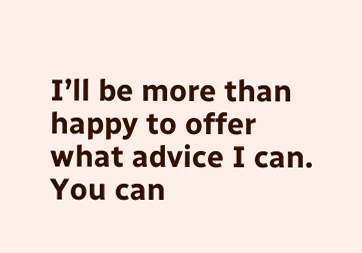I’ll be more than happy to offer what advice I can. You can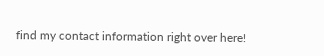find my contact information right over here!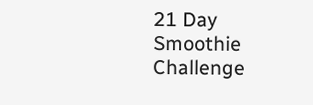21 Day Smoothie Challenge